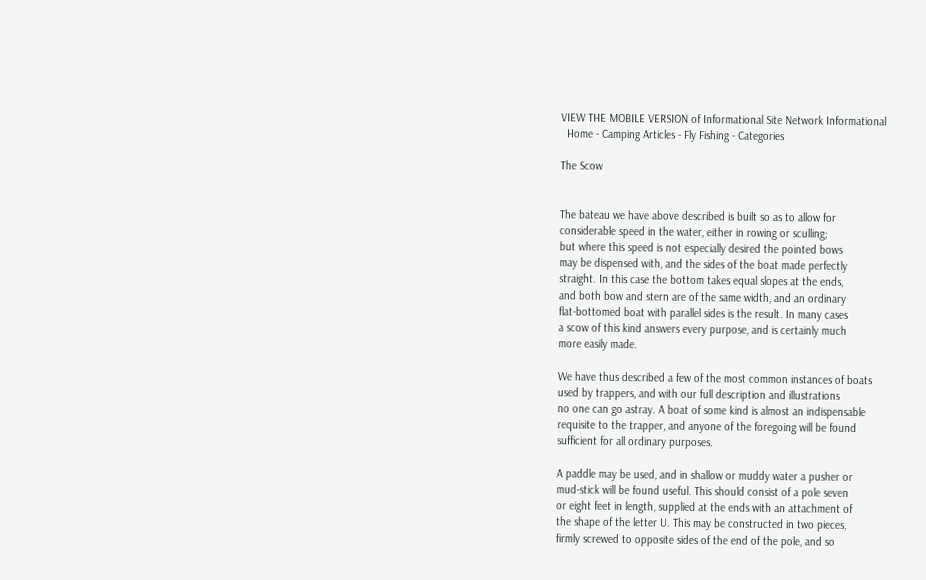VIEW THE MOBILE VERSION of Informational Site Network Informational
  Home - Camping Articles - Fly Fishing - Categories

The Scow


The bateau we have above described is built so as to allow for
considerable speed in the water, either in rowing or sculling;
but where this speed is not especially desired the pointed bows
may be dispensed with, and the sides of the boat made perfectly
straight. In this case the bottom takes equal slopes at the ends,
and both bow and stern are of the same width, and an ordinary
flat-bottomed boat with parallel sides is the result. In many cases
a scow of this kind answers every purpose, and is certainly much
more easily made.

We have thus described a few of the most common instances of boats
used by trappers, and with our full description and illustrations
no one can go astray. A boat of some kind is almost an indispensable
requisite to the trapper, and anyone of the foregoing will be found
sufficient for all ordinary purposes.

A paddle may be used, and in shallow or muddy water a pusher or
mud-stick will be found useful. This should consist of a pole seven
or eight feet in length, supplied at the ends with an attachment of
the shape of the letter U. This may be constructed in two pieces,
firmly screwed to opposite sides of the end of the pole, and so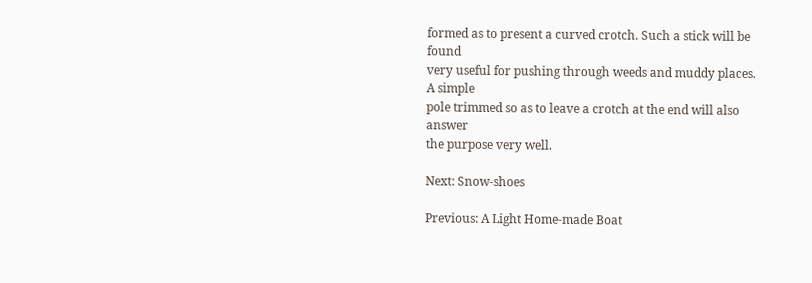formed as to present a curved crotch. Such a stick will be found
very useful for pushing through weeds and muddy places. A simple
pole trimmed so as to leave a crotch at the end will also answer
the purpose very well.

Next: Snow-shoes

Previous: A Light Home-made Boat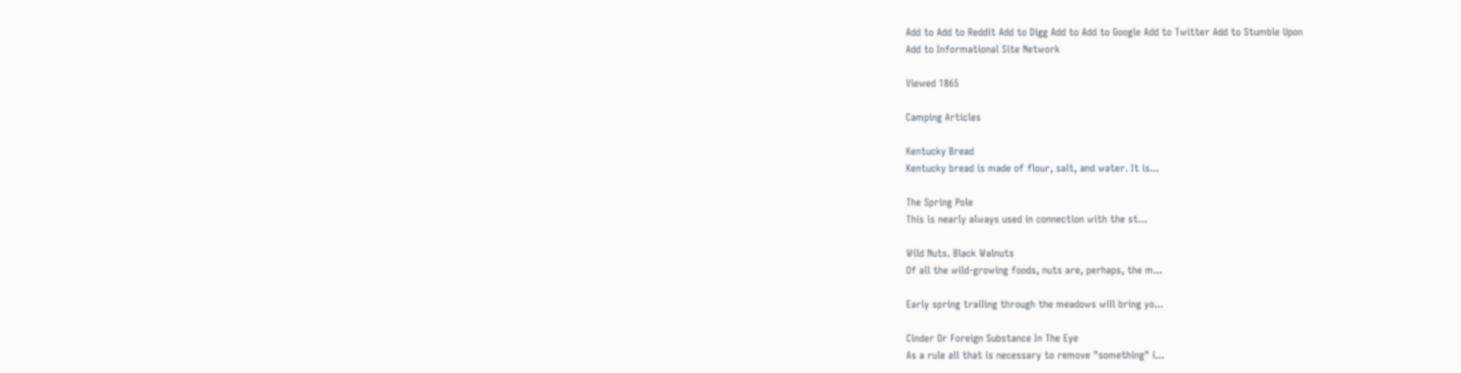Add to Add to Reddit Add to Digg Add to Add to Google Add to Twitter Add to Stumble Upon
Add to Informational Site Network

Viewed 1865

Camping Articles

Kentucky Bread
Kentucky bread is made of flour, salt, and water. It is...

The Spring Pole
This is nearly always used in connection with the st...

Wild Nuts. Black Walnuts
Of all the wild-growing foods, nuts are, perhaps, the m...

Early spring trailing through the meadows will bring yo...

Cinder Or Foreign Substance In The Eye
As a rule all that is necessary to remove "something" i...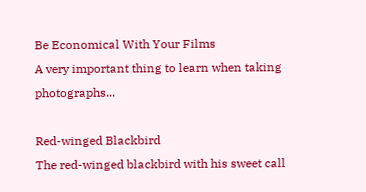Be Economical With Your Films
A very important thing to learn when taking photographs...

Red-winged Blackbird
The red-winged blackbird with his sweet call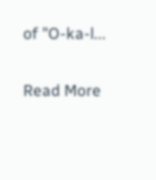of "O-ka-l...

Read More